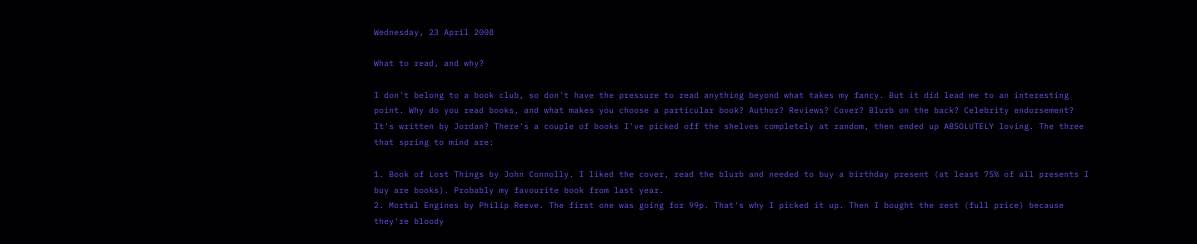Wednesday, 23 April 2008

What to read, and why?

I don't belong to a book club, so don't have the pressure to read anything beyond what takes my fancy. But it did lead me to an interesting point. Why do you read books, and what makes you choose a particular book? Author? Reviews? Cover? Blurb on the back? Celebrity endorsement? It's written by Jordan? There's a couple of books I've picked off the shelves completely at random, then ended up ABSOLUTELY loving. The three that spring to mind are:

1. Book of Lost Things by John Connolly. I liked the cover, read the blurb and needed to buy a birthday present (at least 75% of all presents I buy are books). Probably my favourite book from last year.
2. Mortal Engines by Philip Reeve. The first one was going for 99p. That's why I picked it up. Then I bought the rest (full price) because they're bloody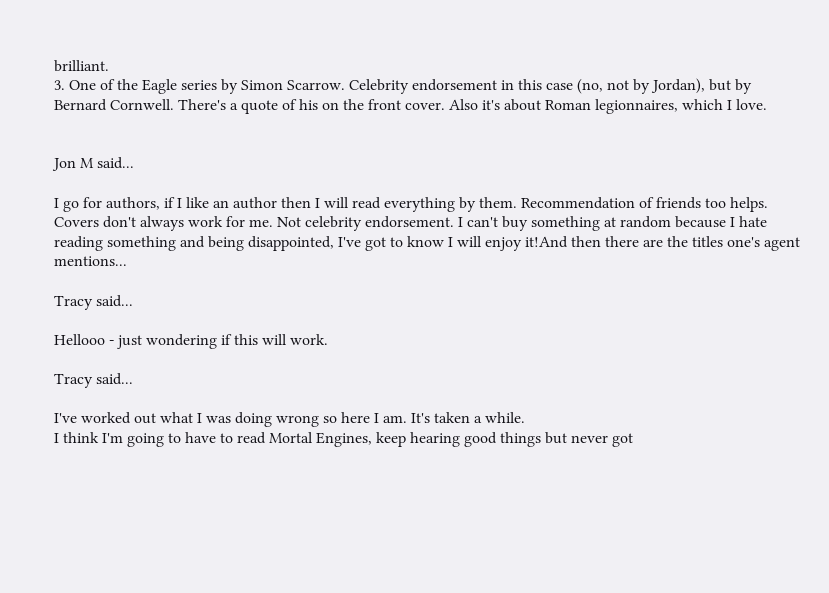brilliant.
3. One of the Eagle series by Simon Scarrow. Celebrity endorsement in this case (no, not by Jordan), but by Bernard Cornwell. There's a quote of his on the front cover. Also it's about Roman legionnaires, which I love.


Jon M said...

I go for authors, if I like an author then I will read everything by them. Recommendation of friends too helps. Covers don't always work for me. Not celebrity endorsement. I can't buy something at random because I hate reading something and being disappointed, I've got to know I will enjoy it!And then there are the titles one's agent mentions...

Tracy said...

Hellooo - just wondering if this will work.

Tracy said...

I've worked out what I was doing wrong so here I am. It's taken a while.
I think I'm going to have to read Mortal Engines, keep hearing good things but never got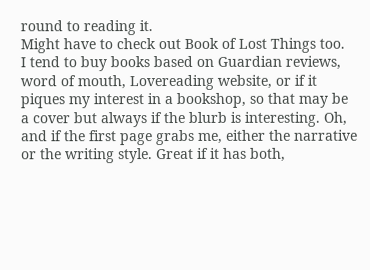round to reading it.
Might have to check out Book of Lost Things too.
I tend to buy books based on Guardian reviews, word of mouth, Lovereading website, or if it piques my interest in a bookshop, so that may be a cover but always if the blurb is interesting. Oh, and if the first page grabs me, either the narrative or the writing style. Great if it has both,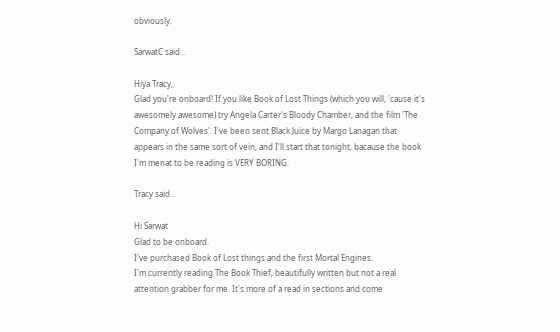obviously.

SarwatC said...

Hiya Tracy,
Glad you're onboard! If you like Book of Lost Things (which you will, 'cause it's awesomely awesome) try Angela Carter's Bloody Chamber, and the film 'The Company of Wolves'. I've been sent Black Juice by Margo Lanagan that appears in the same sort of vein, and I'll start that tonight, bacause the book I'm menat to be reading is VERY BORING.

Tracy said...

Hi Sarwat
Glad to be onboard.
I've purchased Book of Lost things and the first Mortal Engines.
I'm currently reading The Book Thief, beautifully written but not a real attention grabber for me. It's more of a read in sections and come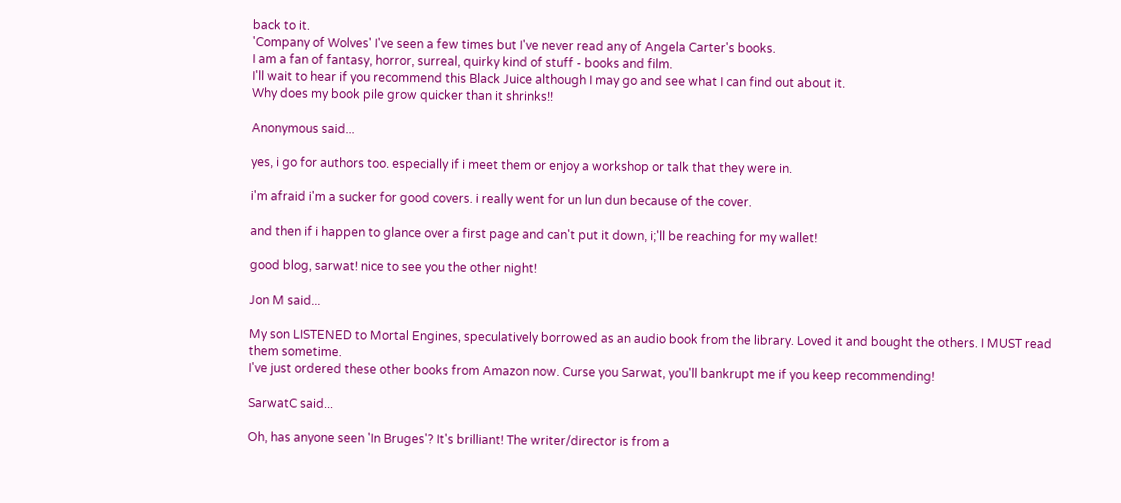back to it.
'Company of Wolves' I've seen a few times but I've never read any of Angela Carter's books.
I am a fan of fantasy, horror, surreal, quirky kind of stuff - books and film.
I'll wait to hear if you recommend this Black Juice although I may go and see what I can find out about it.
Why does my book pile grow quicker than it shrinks!!

Anonymous said...

yes, i go for authors too. especially if i meet them or enjoy a workshop or talk that they were in.

i'm afraid i'm a sucker for good covers. i really went for un lun dun because of the cover.

and then if i happen to glance over a first page and can't put it down, i;'ll be reaching for my wallet!

good blog, sarwat! nice to see you the other night!

Jon M said...

My son LISTENED to Mortal Engines, speculatively borrowed as an audio book from the library. Loved it and bought the others. I MUST read them sometime.
I've just ordered these other books from Amazon now. Curse you Sarwat, you'll bankrupt me if you keep recommending!

SarwatC said...

Oh, has anyone seen 'In Bruges'? It's brilliant! The writer/director is from a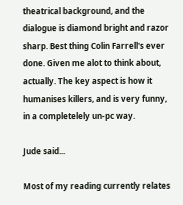theatrical background, and the dialogue is diamond bright and razor sharp. Best thing Colin Farrell's ever done. Given me alot to think about, actually. The key aspect is how it humanises killers, and is very funny, in a completelely un-pc way.

Jude said...

Most of my reading currently relates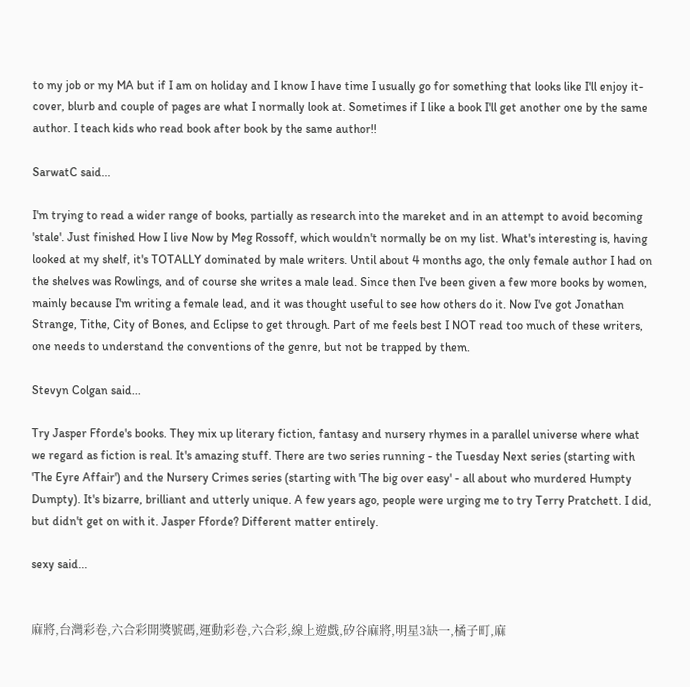to my job or my MA but if I am on holiday and I know I have time I usually go for something that looks like I'll enjoy it- cover, blurb and couple of pages are what I normally look at. Sometimes if I like a book I'll get another one by the same author. I teach kids who read book after book by the same author!!

SarwatC said...

I'm trying to read a wider range of books, partially as research into the mareket and in an attempt to avoid becoming 'stale'. Just finished How I live Now by Meg Rossoff, which wouldn't normally be on my list. What's interesting is, having looked at my shelf, it's TOTALLY dominated by male writers. Until about 4 months ago, the only female author I had on the shelves was Rowlings, and of course she writes a male lead. Since then I've been given a few more books by women, mainly because I'm writing a female lead, and it was thought useful to see how others do it. Now I've got Jonathan Strange, Tithe, City of Bones, and Eclipse to get through. Part of me feels best I NOT read too much of these writers, one needs to understand the conventions of the genre, but not be trapped by them.

Stevyn Colgan said...

Try Jasper Fforde's books. They mix up literary fiction, fantasy and nursery rhymes in a parallel universe where what we regard as fiction is real. It's amazing stuff. There are two series running - the Tuesday Next series (starting with 'The Eyre Affair') and the Nursery Crimes series (starting with 'The big over easy' - all about who murdered Humpty Dumpty). It's bizarre, brilliant and utterly unique. A few years ago, people were urging me to try Terry Pratchett. I did, but didn't get on with it. Jasper Fforde? Different matter entirely.

sexy said...


麻將,台灣彩卷,六合彩開獎號碼,運動彩卷,六合彩,線上遊戲,矽谷麻將,明星3缺一,橘子町,麻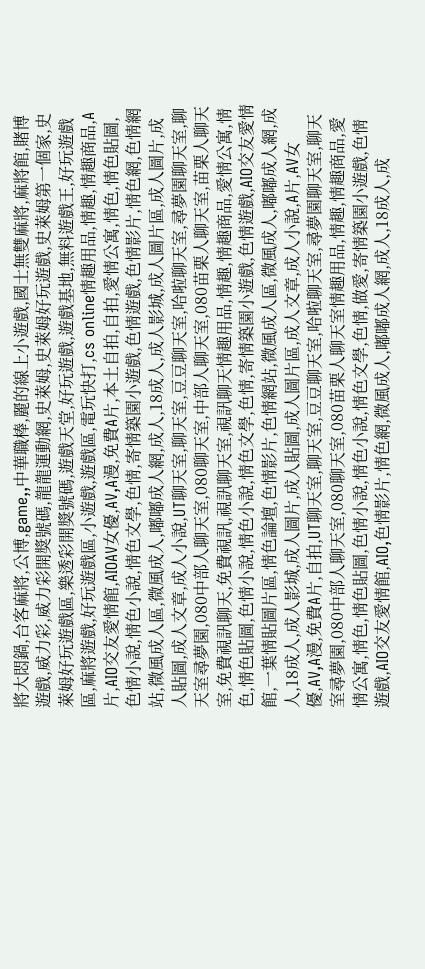將大悶鍋,台客麻將,公博,game,,中華職棒,麗的線上小遊戲,國士無雙麻將,麻將館,賭博遊戲,威力彩,威力彩開獎號碼,龍龍運動網,史萊姆,史萊姆好玩遊戲,史萊姆第一個家,史萊姆好玩遊戲區,樂透彩開獎號碼,遊戲天堂,好玩遊戲,遊戲基地,無料遊戲王,好玩遊戲區,麻將遊戲,好玩遊戲區,小遊戲,遊戲區,電玩快打,cs online情趣用品,情趣,情趣商品,A片,AIO交友愛情館,AIOAV女優,AV,A漫,免費A片,本土自拍,自拍,愛情公寓,情色,情色貼圖,色情小說,情色小說,情色文學,色情,寄情築園小遊戲,色情遊戲,色情影片,情色網,色情網站,微風成人區,微風成人,嘟嘟成人網,成人,18成人,成人影城,成人圖片區,成人圖片,成人貼圖,成人文章,成人小說,UT聊天室,聊天室,豆豆聊天室,哈啦聊天室,尋夢園聊天室,聊天室尋夢園,080中部人聊天室,080聊天室,中部人聊天室,080苗栗人聊天室,苗栗人聊天室,免費視訊聊天,免費視訊,視訊聊天室,視訊聊天情趣用品,情趣,情趣商品,愛情公寓,情色,情色貼圖,色情小說,情色小說,情色文學,色情,寄情築園小遊戲,色情遊戲,AIO交友愛情館,一葉情貼圖片區,情色論壇,色情影片,色情網站,微風成人區,微風成人,嘟嘟成人網,成人,18成人,成人影城,成人圖片,成人貼圖,成人圖片區,成人文章,成人小說,A片,AV女優,AV,A漫,免費A片,自拍,UT聊天室,聊天室,豆豆聊天室,哈啦聊天室,尋夢園聊天室,聊天室尋夢園,080中部人聊天室,080聊天室,080苗栗人聊天室情趣用品,情趣,情趣商品,愛情公寓,情色,情色貼圖,色情小說,情色小說,情色文學,色情,做愛,寄情築園小遊戲,色情遊戲,AIO交友愛情館,AIO,色情影片,情色網,微風成人,嘟嘟成人網,成人,18成人,成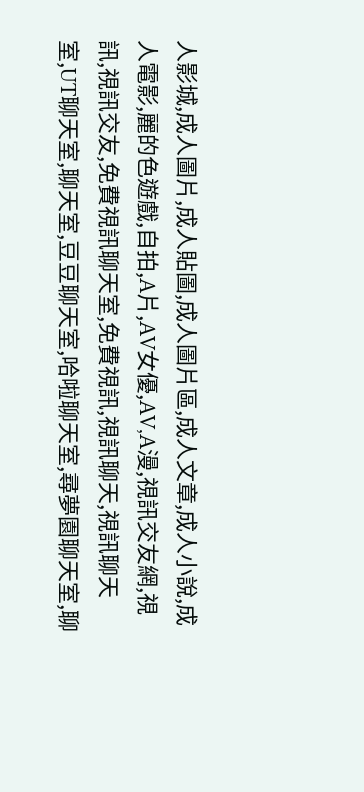人影城,成人圖片,成人貼圖,成人圖片區,成人文章,成人小說,成人電影,麗的色遊戲,自拍,A片,AV女優,AV,A漫,視訊交友網,視訊,視訊交友,免費視訊聊天室,免費視訊,視訊聊天,視訊聊天室,UT聊天室,聊天室,豆豆聊天室,哈啦聊天室,尋夢園聊天室,聊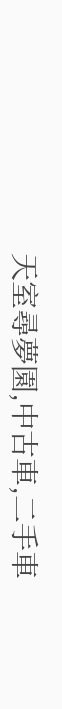天室尋夢園,中古車,二手車